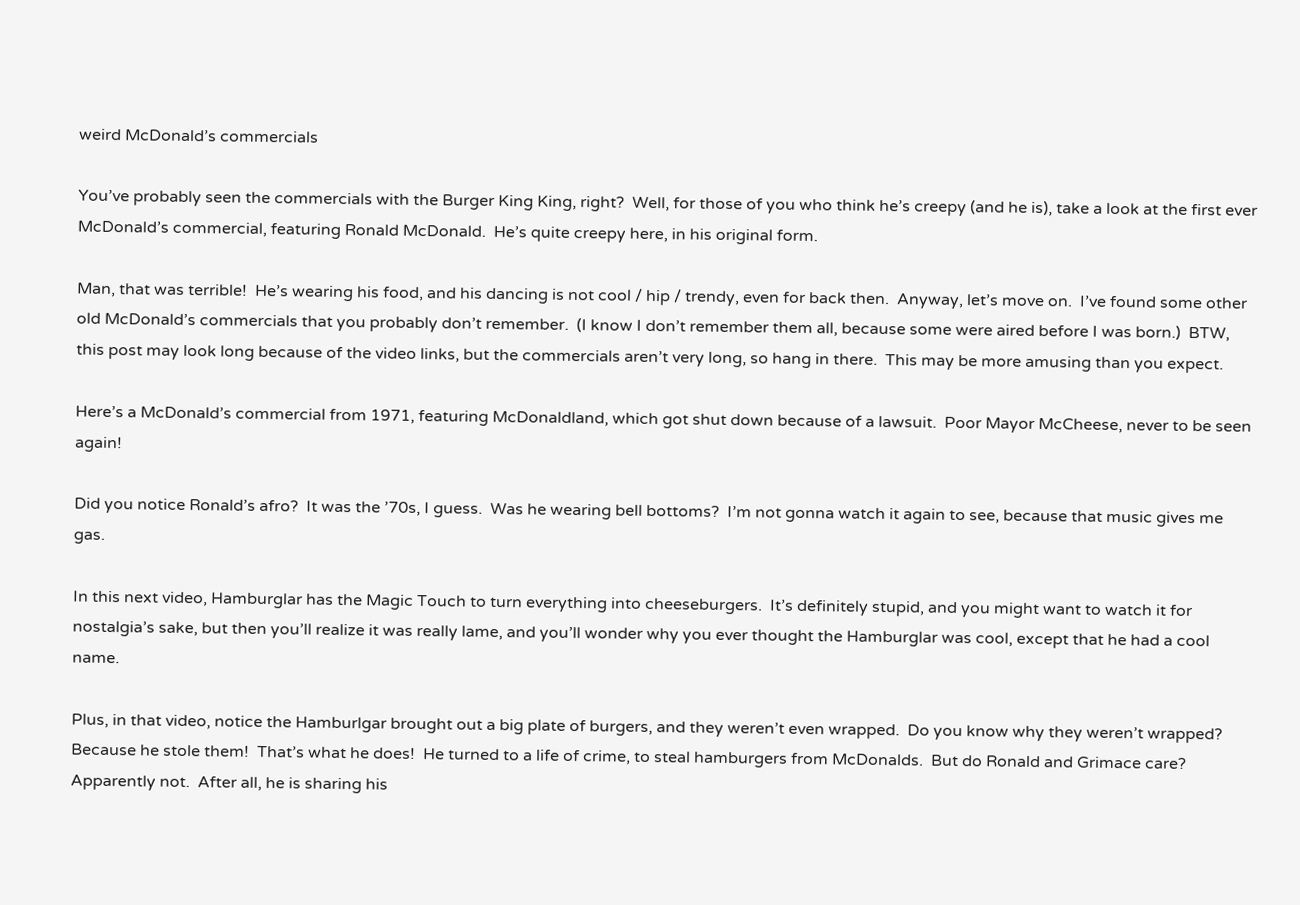weird McDonald’s commercials

You’ve probably seen the commercials with the Burger King King, right?  Well, for those of you who think he’s creepy (and he is), take a look at the first ever McDonald’s commercial, featuring Ronald McDonald.  He’s quite creepy here, in his original form.

Man, that was terrible!  He’s wearing his food, and his dancing is not cool / hip / trendy, even for back then.  Anyway, let’s move on.  I’ve found some other old McDonald’s commercials that you probably don’t remember.  (I know I don’t remember them all, because some were aired before I was born.)  BTW, this post may look long because of the video links, but the commercials aren’t very long, so hang in there.  This may be more amusing than you expect.

Here’s a McDonald’s commercial from 1971, featuring McDonaldland, which got shut down because of a lawsuit.  Poor Mayor McCheese, never to be seen again!

Did you notice Ronald’s afro?  It was the ’70s, I guess.  Was he wearing bell bottoms?  I’m not gonna watch it again to see, because that music gives me gas.

In this next video, Hamburglar has the Magic Touch to turn everything into cheeseburgers.  It’s definitely stupid, and you might want to watch it for nostalgia’s sake, but then you’ll realize it was really lame, and you’ll wonder why you ever thought the Hamburglar was cool, except that he had a cool name.

Plus, in that video, notice the Hamburlgar brought out a big plate of burgers, and they weren’t even wrapped.  Do you know why they weren’t wrapped?  Because he stole them!  That’s what he does!  He turned to a life of crime, to steal hamburgers from McDonalds.  But do Ronald and Grimace care?  Apparently not.  After all, he is sharing his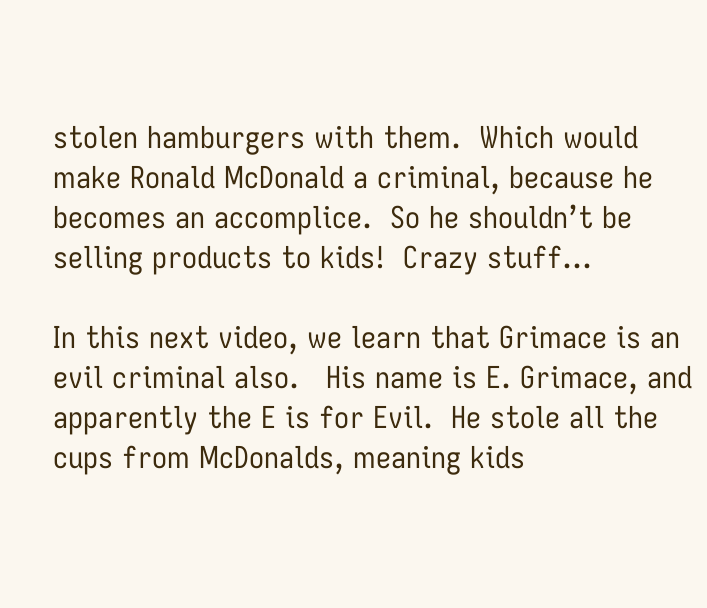stolen hamburgers with them.  Which would make Ronald McDonald a criminal, because he becomes an accomplice.  So he shouldn’t be selling products to kids!  Crazy stuff…

In this next video, we learn that Grimace is an evil criminal also.   His name is E. Grimace, and apparently the E is for Evil.  He stole all the cups from McDonalds, meaning kids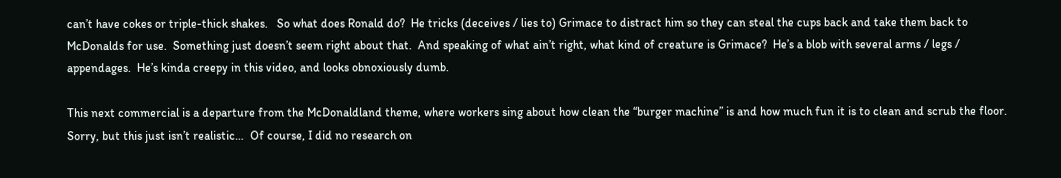can’t have cokes or triple-thick shakes.   So what does Ronald do?  He tricks (deceives / lies to) Grimace to distract him so they can steal the cups back and take them back to McDonalds for use.  Something just doesn’t seem right about that.  And speaking of what ain’t right, what kind of creature is Grimace?  He’s a blob with several arms / legs / appendages.  He’s kinda creepy in this video, and looks obnoxiously dumb.

This next commercial is a departure from the McDonaldland theme, where workers sing about how clean the “burger machine” is and how much fun it is to clean and scrub the floor.  Sorry, but this just isn’t realistic…  Of course, I did no research on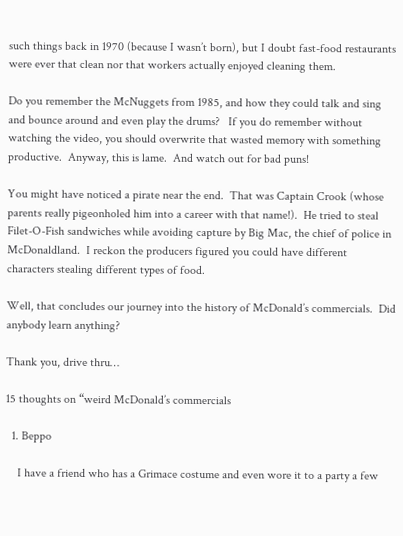such things back in 1970 (because I wasn’t born), but I doubt fast-food restaurants were ever that clean nor that workers actually enjoyed cleaning them.

Do you remember the McNuggets from 1985, and how they could talk and sing and bounce around and even play the drums?   If you do remember without watching the video, you should overwrite that wasted memory with something productive.  Anyway, this is lame.  And watch out for bad puns!

You might have noticed a pirate near the end.  That was Captain Crook (whose parents really pigeonholed him into a career with that name!).  He tried to steal Filet-O-Fish sandwiches while avoiding capture by Big Mac, the chief of police in McDonaldland.  I reckon the producers figured you could have different characters stealing different types of food.

Well, that concludes our journey into the history of McDonald’s commercials.  Did anybody learn anything?

Thank you, drive thru…

15 thoughts on “weird McDonald’s commercials

  1. Beppo

    I have a friend who has a Grimace costume and even wore it to a party a few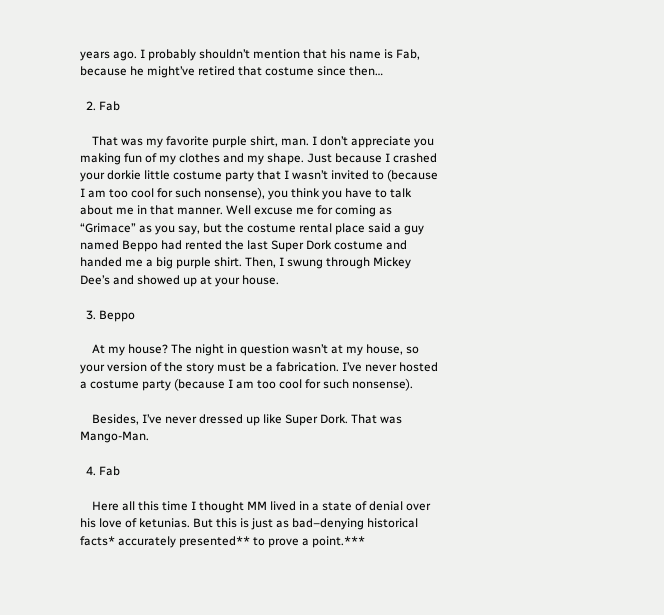years ago. I probably shouldn’t mention that his name is Fab, because he might’ve retired that costume since then…

  2. Fab

    That was my favorite purple shirt, man. I don’t appreciate you making fun of my clothes and my shape. Just because I crashed your dorkie little costume party that I wasn’t invited to (because I am too cool for such nonsense), you think you have to talk about me in that manner. Well excuse me for coming as “Grimace” as you say, but the costume rental place said a guy named Beppo had rented the last Super Dork costume and handed me a big purple shirt. Then, I swung through Mickey Dee’s and showed up at your house.

  3. Beppo

    At my house? The night in question wasn’t at my house, so your version of the story must be a fabrication. I’ve never hosted a costume party (because I am too cool for such nonsense).

    Besides, I’ve never dressed up like Super Dork. That was Mango-Man.

  4. Fab

    Here all this time I thought MM lived in a state of denial over his love of ketunias. But this is just as bad–denying historical facts* accurately presented** to prove a point.***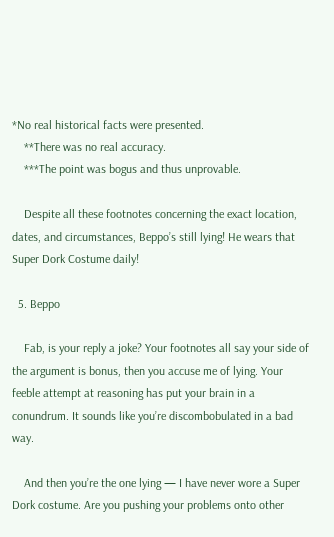*No real historical facts were presented.
    **There was no real accuracy.
    ***The point was bogus and thus unprovable.

    Despite all these footnotes concerning the exact location, dates, and circumstances, Beppo’s still lying! He wears that Super Dork Costume daily!

  5. Beppo

    Fab, is your reply a joke? Your footnotes all say your side of the argument is bonus, then you accuse me of lying. Your feeble attempt at reasoning has put your brain in a conundrum. It sounds like you’re discombobulated in a bad way.

    And then you’re the one lying — I have never wore a Super Dork costume. Are you pushing your problems onto other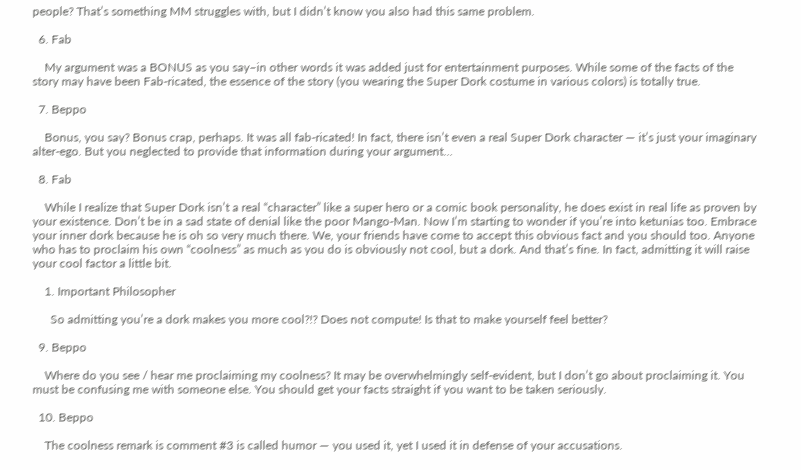people? That’s something MM struggles with, but I didn’t know you also had this same problem.

  6. Fab

    My argument was a BONUS as you say–in other words it was added just for entertainment purposes. While some of the facts of the story may have been Fab-ricated, the essence of the story (you wearing the Super Dork costume in various colors) is totally true.

  7. Beppo

    Bonus, you say? Bonus crap, perhaps. It was all fab-ricated! In fact, there isn’t even a real Super Dork character — it’s just your imaginary alter-ego. But you neglected to provide that information during your argument…

  8. Fab

    While I realize that Super Dork isn’t a real “character” like a super hero or a comic book personality, he does exist in real life as proven by your existence. Don’t be in a sad state of denial like the poor Mango-Man. Now I’m starting to wonder if you’re into ketunias too. Embrace your inner dork because he is oh so very much there. We, your friends have come to accept this obvious fact and you should too. Anyone who has to proclaim his own “coolness” as much as you do is obviously not cool, but a dork. And that’s fine. In fact, admitting it will raise your cool factor a little bit.

    1. Important Philosopher

      So admitting you’re a dork makes you more cool?!? Does not compute! Is that to make yourself feel better?

  9. Beppo

    Where do you see / hear me proclaiming my coolness? It may be overwhelmingly self-evident, but I don’t go about proclaiming it. You must be confusing me with someone else. You should get your facts straight if you want to be taken seriously.

  10. Beppo

    The coolness remark is comment #3 is called humor — you used it, yet I used it in defense of your accusations.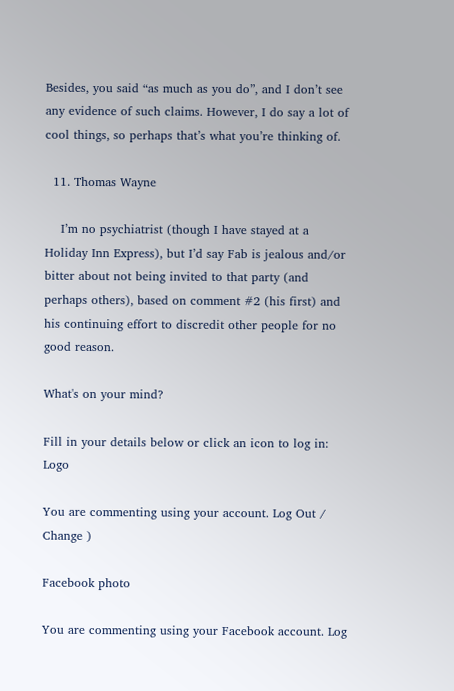Besides, you said “as much as you do”, and I don’t see any evidence of such claims. However, I do say a lot of cool things, so perhaps that’s what you’re thinking of.

  11. Thomas Wayne

    I’m no psychiatrist (though I have stayed at a Holiday Inn Express), but I’d say Fab is jealous and/or bitter about not being invited to that party (and perhaps others), based on comment #2 (his first) and his continuing effort to discredit other people for no good reason.

What's on your mind?

Fill in your details below or click an icon to log in: Logo

You are commenting using your account. Log Out /  Change )

Facebook photo

You are commenting using your Facebook account. Log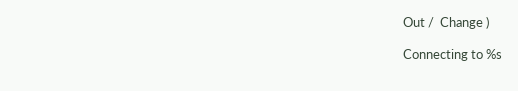Out /  Change )

Connecting to %s